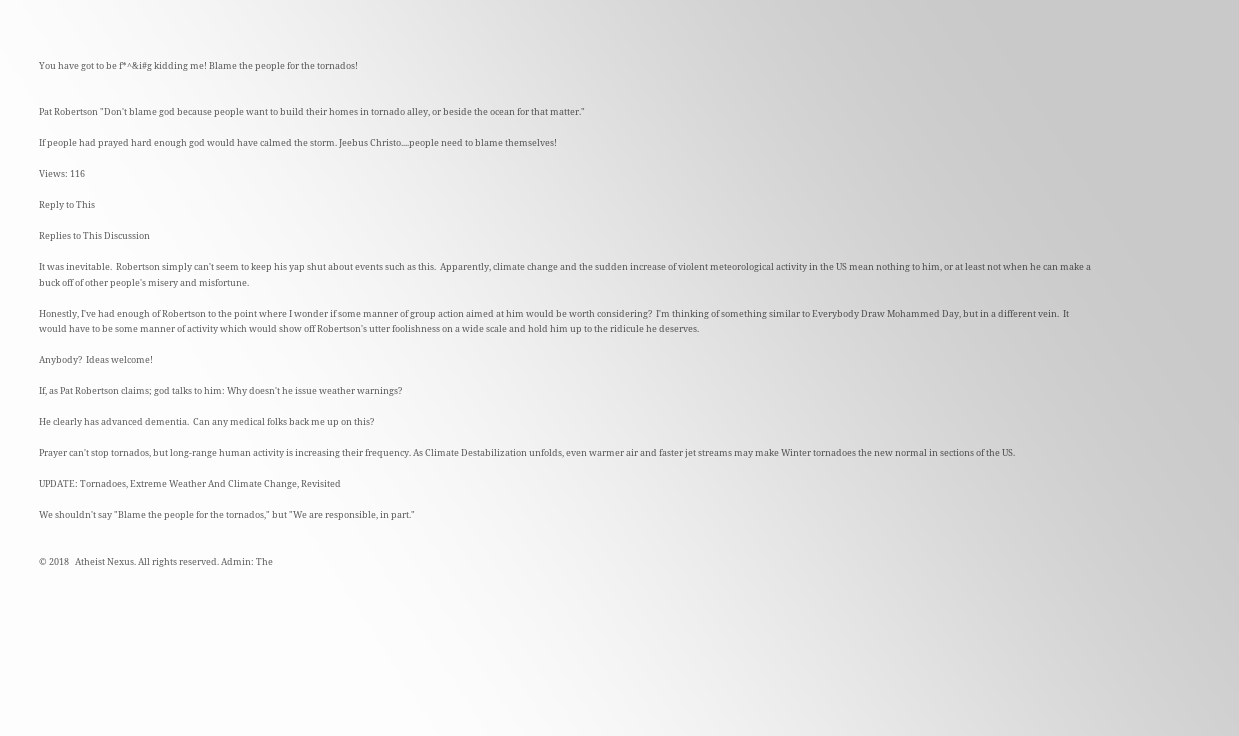You have got to be f*^&i#g kidding me! Blame the people for the tornados!


Pat Robertson "Don't blame god because people want to build their homes in tornado alley, or beside the ocean for that matter."

If people had prayed hard enough god would have calmed the storm. Jeebus Christo....people need to blame themselves!

Views: 116

Reply to This

Replies to This Discussion

It was inevitable.  Robertson simply can't seem to keep his yap shut about events such as this.  Apparently, climate change and the sudden increase of violent meteorological activity in the US mean nothing to him, or at least not when he can make a buck off of other people's misery and misfortune.

Honestly, I've had enough of Robertson to the point where I wonder if some manner of group action aimed at him would be worth considering?  I'm thinking of something similar to Everybody Draw Mohammed Day, but in a different vein.  It would have to be some manner of activity which would show off Robertson's utter foolishness on a wide scale and hold him up to the ridicule he deserves.

Anybody?  Ideas welcome!

If, as Pat Robertson claims; god talks to him: Why doesn't he issue weather warnings?

He clearly has advanced dementia.  Can any medical folks back me up on this?

Prayer can't stop tornados, but long-range human activity is increasing their frequency. As Climate Destabilization unfolds, even warmer air and faster jet streams may make Winter tornadoes the new normal in sections of the US.

UPDATE: Tornadoes, Extreme Weather And Climate Change, Revisited

We shouldn't say "Blame the people for the tornados," but "We are responsible, in part."


© 2018   Atheist Nexus. All rights reserved. Admin: The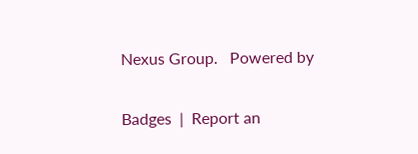Nexus Group.   Powered by

Badges  |  Report an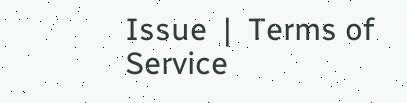Issue  |  Terms of Service